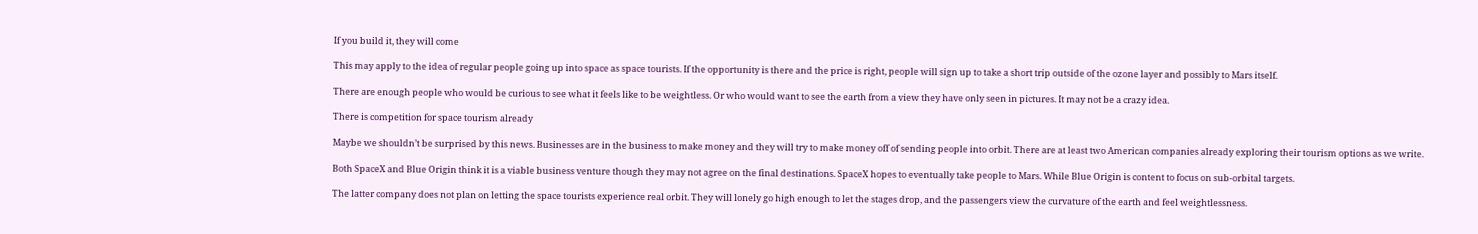If you build it, they will come

This may apply to the idea of regular people going up into space as space tourists. If the opportunity is there and the price is right, people will sign up to take a short trip outside of the ozone layer and possibly to Mars itself.

There are enough people who would be curious to see what it feels like to be weightless. Or who would want to see the earth from a view they have only seen in pictures. It may not be a crazy idea.

There is competition for space tourism already

Maybe we shouldn’t be surprised by this news. Businesses are in the business to make money and they will try to make money off of sending people into orbit. There are at least two American companies already exploring their tourism options as we write.

Both SpaceX and Blue Origin think it is a viable business venture though they may not agree on the final destinations. SpaceX hopes to eventually take people to Mars. While Blue Origin is content to focus on sub-orbital targets.

The latter company does not plan on letting the space tourists experience real orbit. They will lonely go high enough to let the stages drop, and the passengers view the curvature of the earth and feel weightlessness.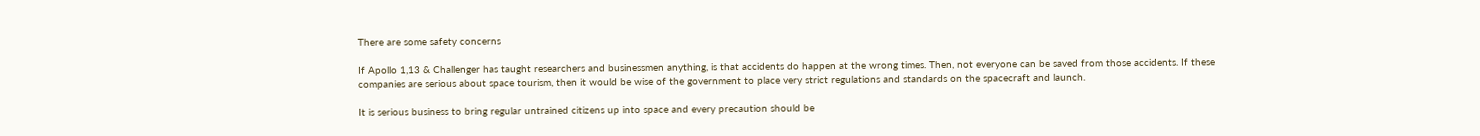There are some safety concerns

If Apollo 1,13 & Challenger has taught researchers and businessmen anything, is that accidents do happen at the wrong times. Then, not everyone can be saved from those accidents. If these companies are serious about space tourism, then it would be wise of the government to place very strict regulations and standards on the spacecraft and launch.

It is serious business to bring regular untrained citizens up into space and every precaution should be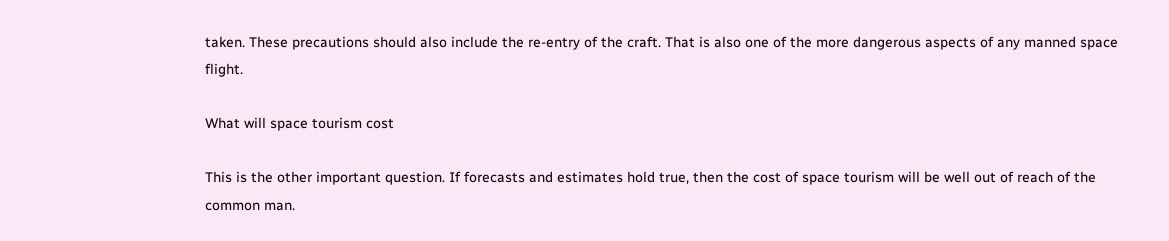taken. These precautions should also include the re-entry of the craft. That is also one of the more dangerous aspects of any manned space flight.

What will space tourism cost

This is the other important question. If forecasts and estimates hold true, then the cost of space tourism will be well out of reach of the common man.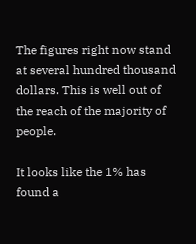The figures right now stand at several hundred thousand dollars. This is well out of the reach of the majority of people.

It looks like the 1% has found a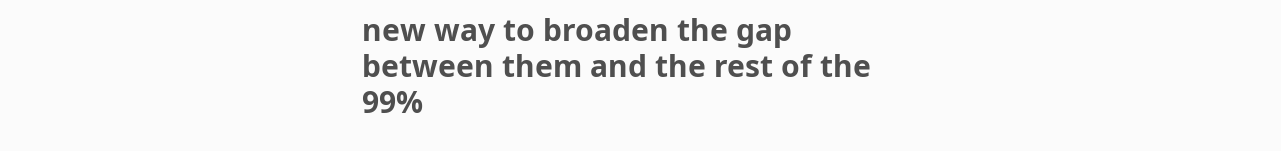new way to broaden the gap between them and the rest of the 99%